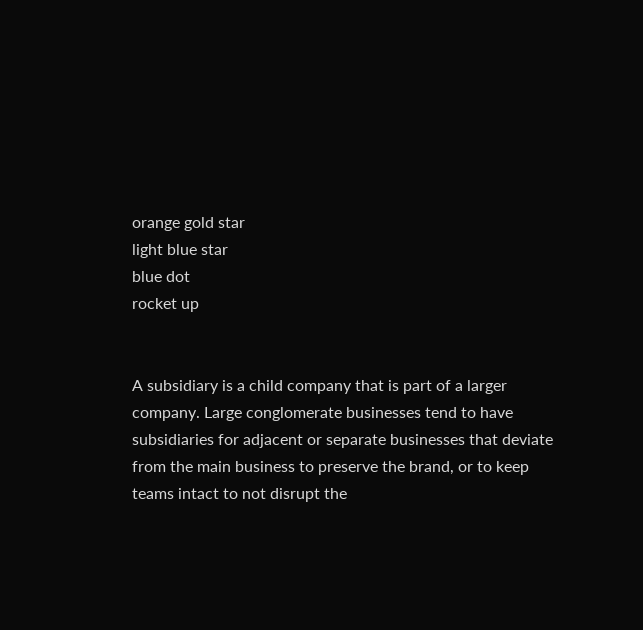orange gold star
light blue star
blue dot
rocket up


A subsidiary is a child company that is part of a larger company. Large conglomerate businesses tend to have subsidiaries for adjacent or separate businesses that deviate from the main business to preserve the brand, or to keep teams intact to not disrupt the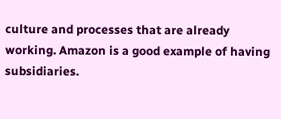culture and processes that are already working. Amazon is a good example of having subsidiaries.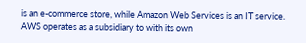is an e-commerce store, while Amazon Web Services is an IT service. AWS operates as a subsidiary to with its own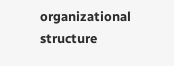organizational structure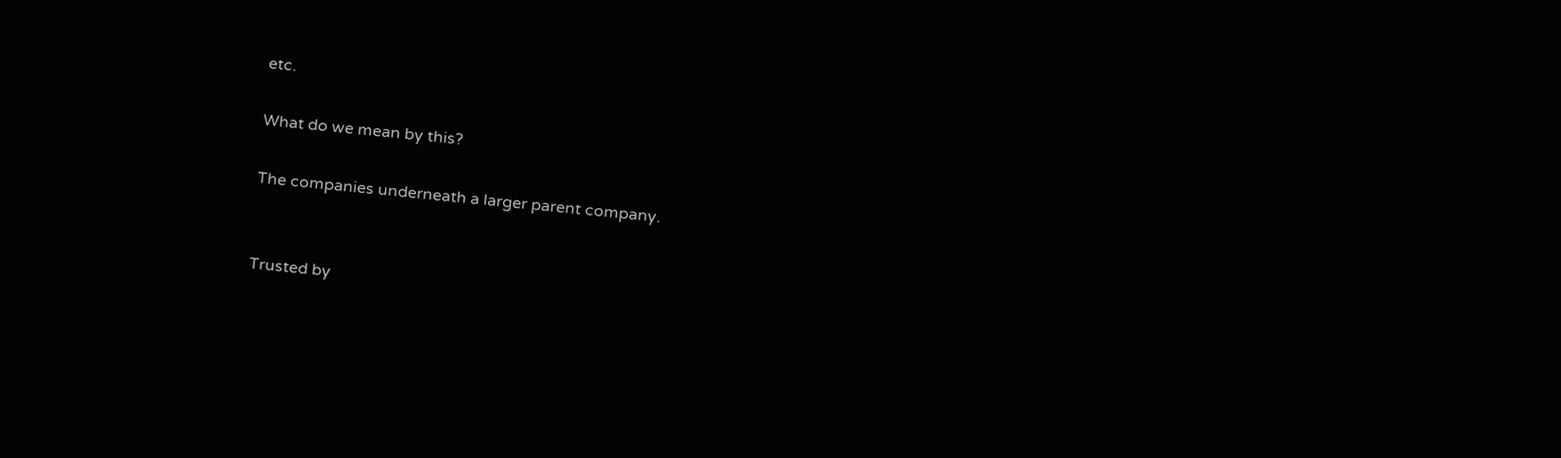etc.

What do we mean by this?

The companies underneath a larger parent company.


Trusted by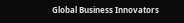Global Business Innovators